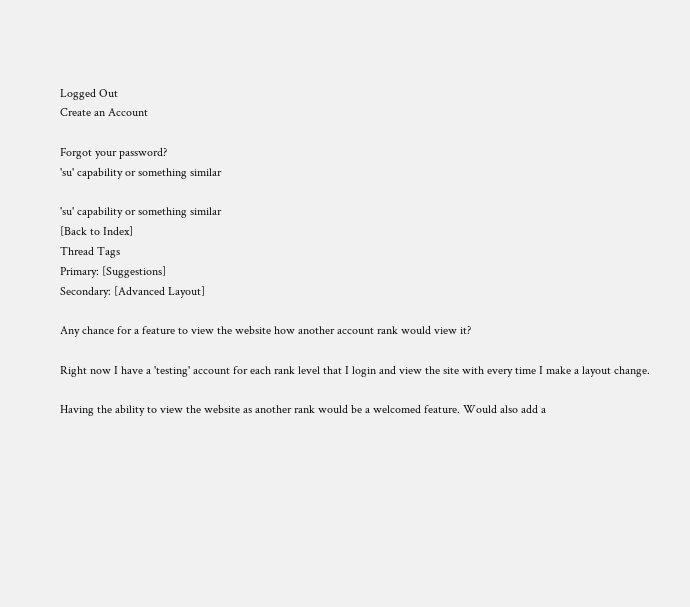Logged Out
Create an Account

Forgot your password?
'su' capability or something similar

'su' capability or something similar
[Back to Index]
Thread Tags
Primary: [Suggestions]
Secondary: [Advanced Layout]

Any chance for a feature to view the website how another account rank would view it?

Right now I have a 'testing' account for each rank level that I login and view the site with every time I make a layout change.

Having the ability to view the website as another rank would be a welcomed feature. Would also add a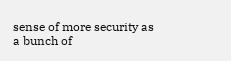sense of more security as a bunch of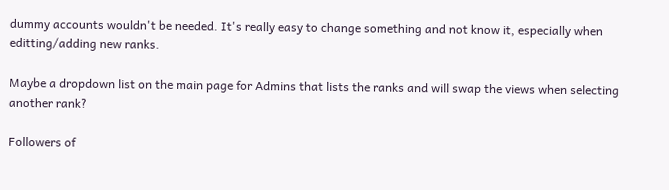dummy accounts wouldn't be needed. It's really easy to change something and not know it, especially when editting/adding new ranks.

Maybe a dropdown list on the main page for Admins that lists the ranks and will swap the views when selecting another rank?

Followers of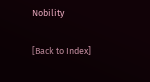Nobility

[Back to Index]